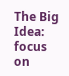The Big Idea: focus on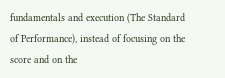fundamentals and execution (The Standard of Performance), instead of focusing on the score and on the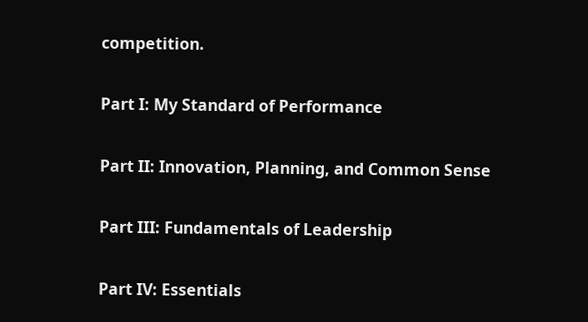competition.

Part I: My Standard of Performance

Part II: Innovation, Planning, and Common Sense

Part III: Fundamentals of Leadership

Part IV: Essentials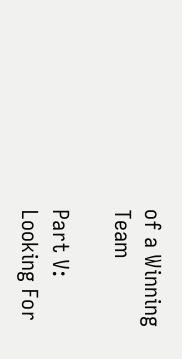of a Winning Team

Part V: Looking For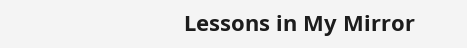Lessons in My Mirror